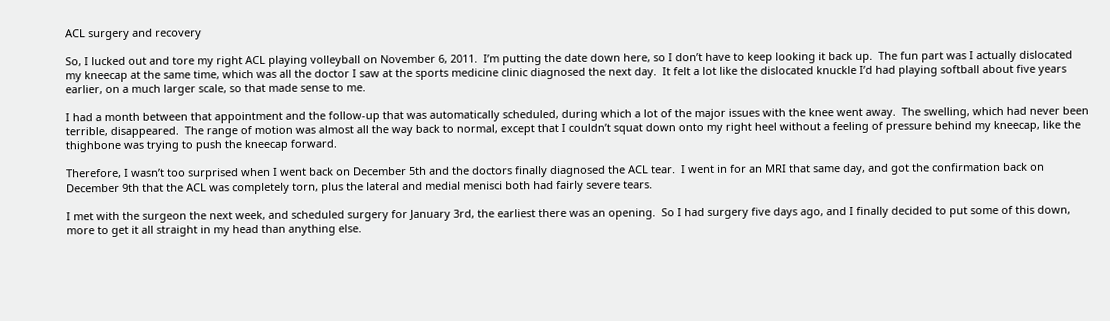ACL surgery and recovery

So, I lucked out and tore my right ACL playing volleyball on November 6, 2011.  I’m putting the date down here, so I don’t have to keep looking it back up.  The fun part was I actually dislocated my kneecap at the same time, which was all the doctor I saw at the sports medicine clinic diagnosed the next day.  It felt a lot like the dislocated knuckle I’d had playing softball about five years earlier, on a much larger scale, so that made sense to me.

I had a month between that appointment and the follow-up that was automatically scheduled, during which a lot of the major issues with the knee went away.  The swelling, which had never been terrible, disappeared.  The range of motion was almost all the way back to normal, except that I couldn’t squat down onto my right heel without a feeling of pressure behind my kneecap, like the thighbone was trying to push the kneecap forward.

Therefore, I wasn’t too surprised when I went back on December 5th and the doctors finally diagnosed the ACL tear.  I went in for an MRI that same day, and got the confirmation back on December 9th that the ACL was completely torn, plus the lateral and medial menisci both had fairly severe tears.

I met with the surgeon the next week, and scheduled surgery for January 3rd, the earliest there was an opening.  So I had surgery five days ago, and I finally decided to put some of this down, more to get it all straight in my head than anything else.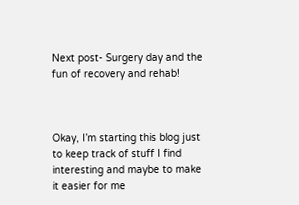Next post- Surgery day and the fun of recovery and rehab!



Okay, I’m starting this blog just to keep track of stuff I find interesting and maybe to make it easier for me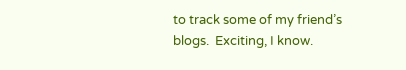to track some of my friend’s blogs.  Exciting, I know.